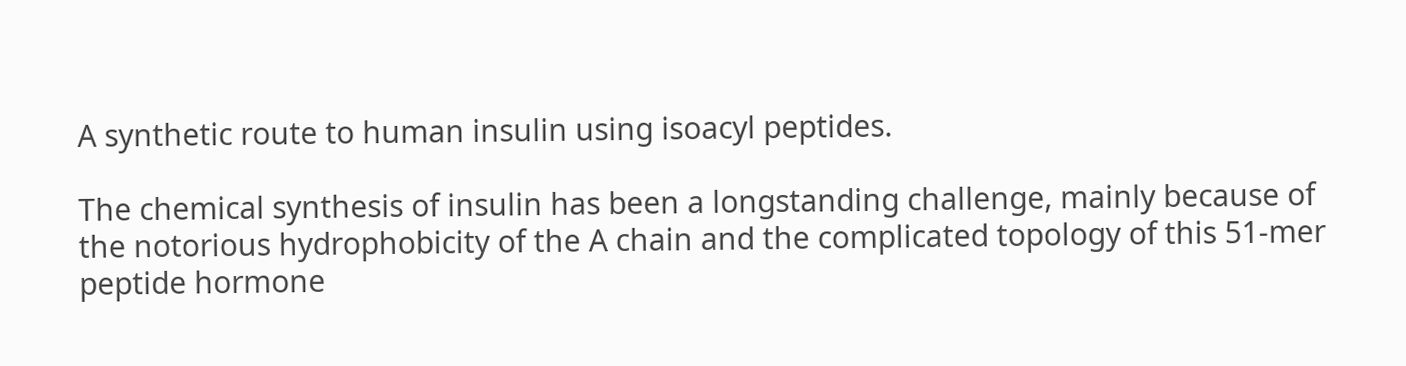A synthetic route to human insulin using isoacyl peptides.

The chemical synthesis of insulin has been a longstanding challenge, mainly because of the notorious hydrophobicity of the A chain and the complicated topology of this 51-mer peptide hormone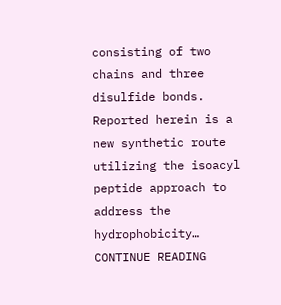consisting of two chains and three disulfide bonds. Reported herein is a new synthetic route utilizing the isoacyl peptide approach to address the hydrophobicity… CONTINUE READING